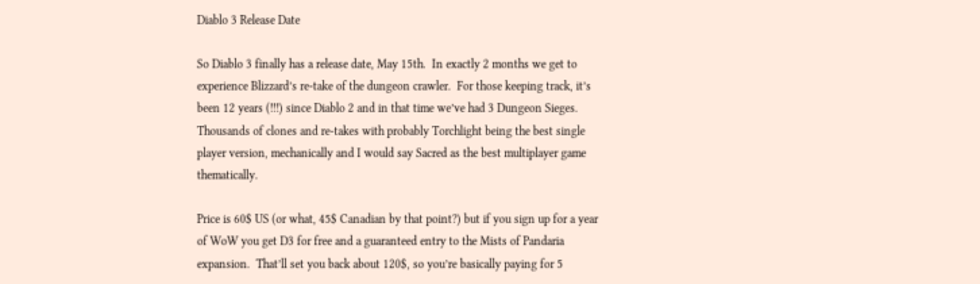Diablo 3 Release Date

So Diablo 3 finally has a release date, May 15th.  In exactly 2 months we get to experience Blizzard’s re-take of the dungeon crawler.  For those keeping track, it’s been 12 years (!!!) since Diablo 2 and in that time we’ve had 3 Dungeon Sieges.  Thousands of clones and re-takes with probably Torchlight being the best single player version, mechanically and I would say Sacred as the best multiplayer game thematically.

Price is 60$ US (or what, 45$ Canadian by that point?) but if you sign up for a year of WoW you get D3 for free and a guaranteed entry to the Mists of Pandaria expansion.  That’ll set you back about 120$, so you’re basically paying for 5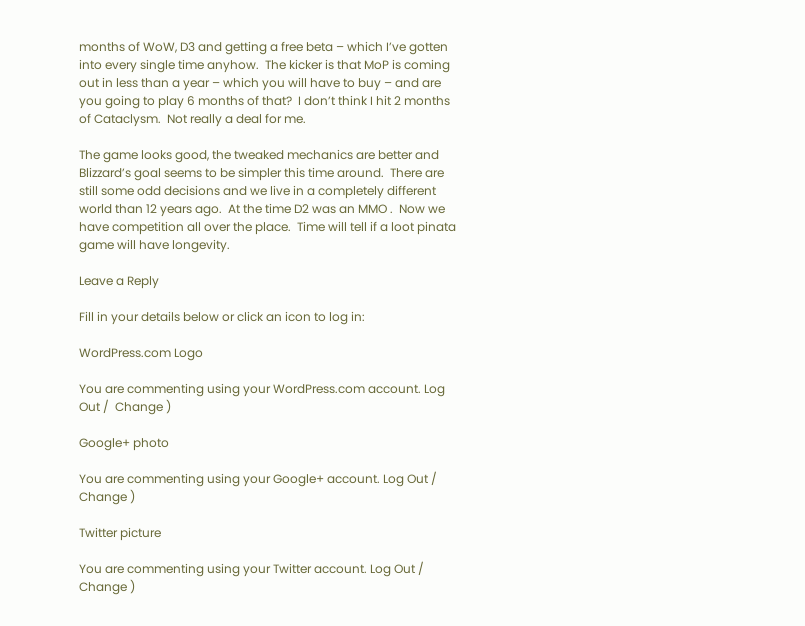months of WoW, D3 and getting a free beta – which I’ve gotten into every single time anyhow.  The kicker is that MoP is coming out in less than a year – which you will have to buy – and are you going to play 6 months of that?  I don’t think I hit 2 months of Cataclysm.  Not really a deal for me.

The game looks good, the tweaked mechanics are better and Blizzard’s goal seems to be simpler this time around.  There are still some odd decisions and we live in a completely different world than 12 years ago.  At the time D2 was an MMO .  Now we have competition all over the place.  Time will tell if a loot pinata game will have longevity.

Leave a Reply

Fill in your details below or click an icon to log in:

WordPress.com Logo

You are commenting using your WordPress.com account. Log Out /  Change )

Google+ photo

You are commenting using your Google+ account. Log Out /  Change )

Twitter picture

You are commenting using your Twitter account. Log Out /  Change )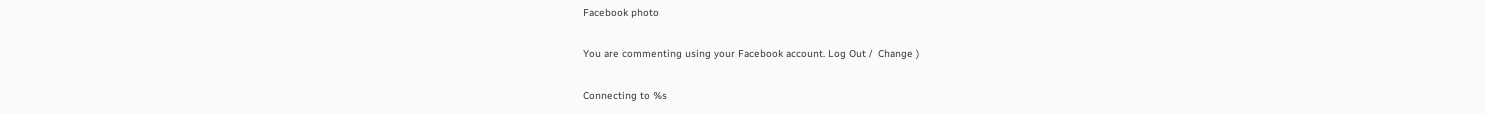Facebook photo

You are commenting using your Facebook account. Log Out /  Change )

Connecting to %s